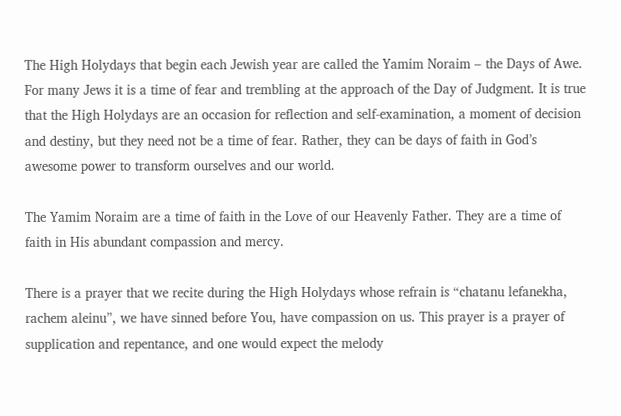The High Holydays that begin each Jewish year are called the Yamim Noraim – the Days of Awe. For many Jews it is a time of fear and trembling at the approach of the Day of Judgment. It is true that the High Holydays are an occasion for reflection and self-examination, a moment of decision and destiny, but they need not be a time of fear. Rather, they can be days of faith in God’s awesome power to transform ourselves and our world.

The Yamim Noraim are a time of faith in the Love of our Heavenly Father. They are a time of faith in His abundant compassion and mercy.

There is a prayer that we recite during the High Holydays whose refrain is “chatanu lefanekha, rachem aleinu”, we have sinned before You, have compassion on us. This prayer is a prayer of supplication and repentance, and one would expect the melody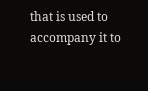that is used to accompany it to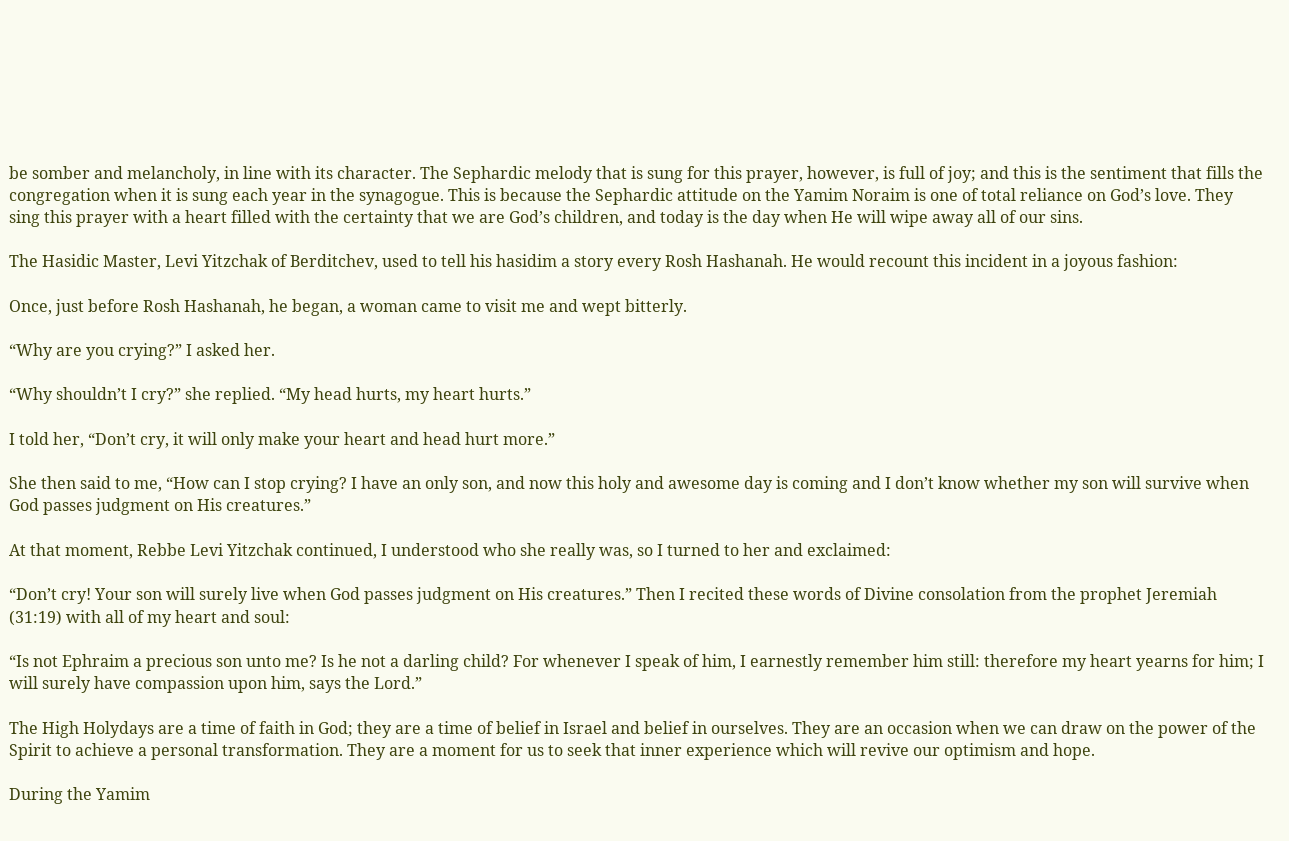be somber and melancholy, in line with its character. The Sephardic melody that is sung for this prayer, however, is full of joy; and this is the sentiment that fills the congregation when it is sung each year in the synagogue. This is because the Sephardic attitude on the Yamim Noraim is one of total reliance on God’s love. They sing this prayer with a heart filled with the certainty that we are God’s children, and today is the day when He will wipe away all of our sins.

The Hasidic Master, Levi Yitzchak of Berditchev, used to tell his hasidim a story every Rosh Hashanah. He would recount this incident in a joyous fashion:

Once, just before Rosh Hashanah, he began, a woman came to visit me and wept bitterly.

“Why are you crying?” I asked her.

“Why shouldn’t I cry?” she replied. “My head hurts, my heart hurts.”

I told her, “Don’t cry, it will only make your heart and head hurt more.”

She then said to me, “How can I stop crying? I have an only son, and now this holy and awesome day is coming and I don’t know whether my son will survive when God passes judgment on His creatures.”

At that moment, Rebbe Levi Yitzchak continued, I understood who she really was, so I turned to her and exclaimed:

“Don’t cry! Your son will surely live when God passes judgment on His creatures.” Then I recited these words of Divine consolation from the prophet Jeremiah (31:19) with all of my heart and soul:

“Is not Ephraim a precious son unto me? Is he not a darling child? For whenever I speak of him, I earnestly remember him still: therefore my heart yearns for him; I will surely have compassion upon him, says the Lord.”

The High Holydays are a time of faith in God; they are a time of belief in Israel and belief in ourselves. They are an occasion when we can draw on the power of the Spirit to achieve a personal transformation. They are a moment for us to seek that inner experience which will revive our optimism and hope.

During the Yamim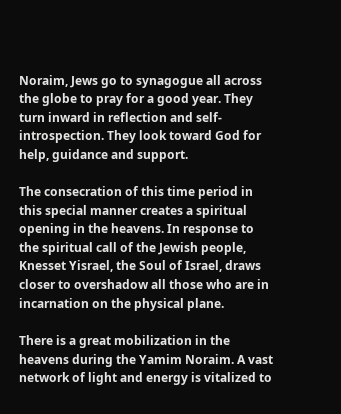Noraim, Jews go to synagogue all across the globe to pray for a good year. They turn inward in reflection and self-introspection. They look toward God for help, guidance and support.

The consecration of this time period in this special manner creates a spiritual opening in the heavens. In response to the spiritual call of the Jewish people, Knesset Yisrael, the Soul of Israel, draws closer to overshadow all those who are in incarnation on the physical plane.

There is a great mobilization in the heavens during the Yamim Noraim. A vast network of light and energy is vitalized to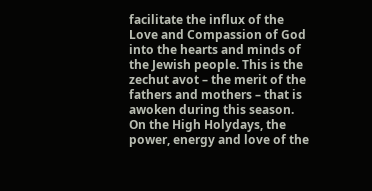facilitate the influx of the Love and Compassion of God into the hearts and minds of the Jewish people. This is the zechut avot – the merit of the fathers and mothers – that is awoken during this season. On the High Holydays, the power, energy and love of the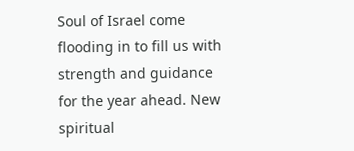Soul of Israel come flooding in to fill us with strength and guidance for the year ahead. New spiritual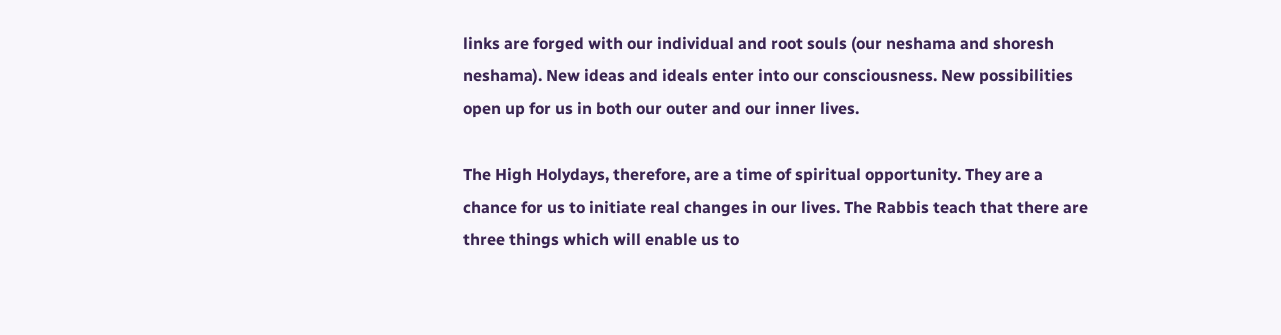links are forged with our individual and root souls (our neshama and shoresh neshama). New ideas and ideals enter into our consciousness. New possibilities open up for us in both our outer and our inner lives.

The High Holydays, therefore, are a time of spiritual opportunity. They are a chance for us to initiate real changes in our lives. The Rabbis teach that there are three things which will enable us to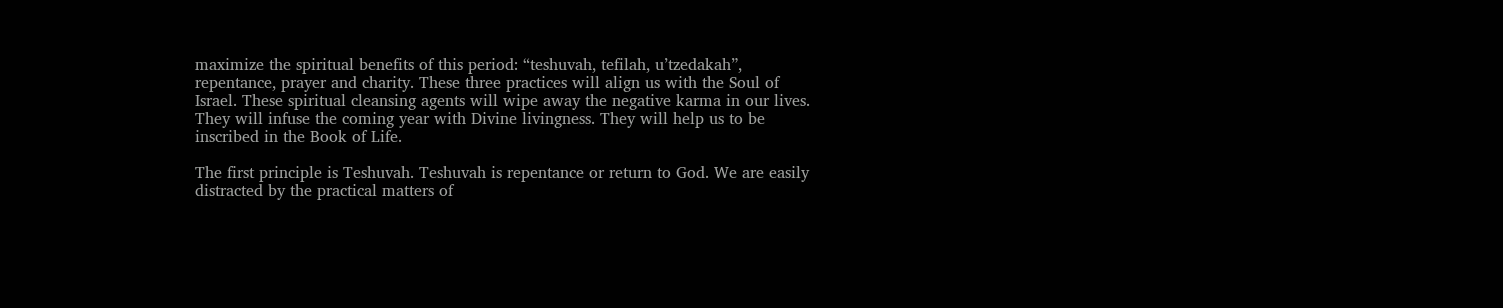maximize the spiritual benefits of this period: “teshuvah, tefilah, u’tzedakah”, repentance, prayer and charity. These three practices will align us with the Soul of Israel. These spiritual cleansing agents will wipe away the negative karma in our lives. They will infuse the coming year with Divine livingness. They will help us to be inscribed in the Book of Life.

The first principle is Teshuvah. Teshuvah is repentance or return to God. We are easily distracted by the practical matters of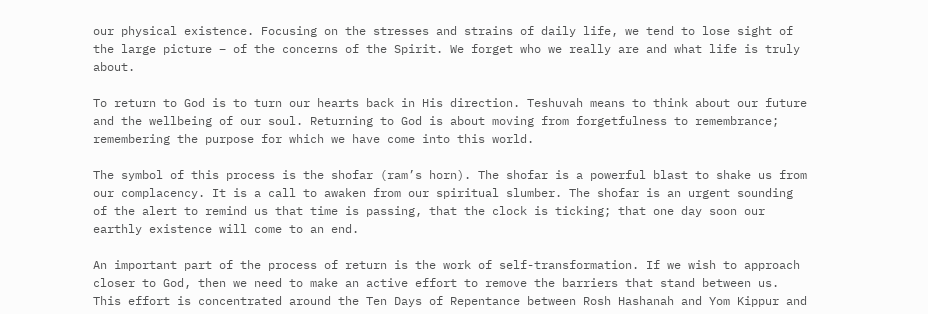our physical existence. Focusing on the stresses and strains of daily life, we tend to lose sight of the large picture – of the concerns of the Spirit. We forget who we really are and what life is truly about.

To return to God is to turn our hearts back in His direction. Teshuvah means to think about our future and the wellbeing of our soul. Returning to God is about moving from forgetfulness to remembrance; remembering the purpose for which we have come into this world.

The symbol of this process is the shofar (ram’s horn). The shofar is a powerful blast to shake us from our complacency. It is a call to awaken from our spiritual slumber. The shofar is an urgent sounding of the alert to remind us that time is passing, that the clock is ticking; that one day soon our earthly existence will come to an end.

An important part of the process of return is the work of self-transformation. If we wish to approach closer to God, then we need to make an active effort to remove the barriers that stand between us. This effort is concentrated around the Ten Days of Repentance between Rosh Hashanah and Yom Kippur and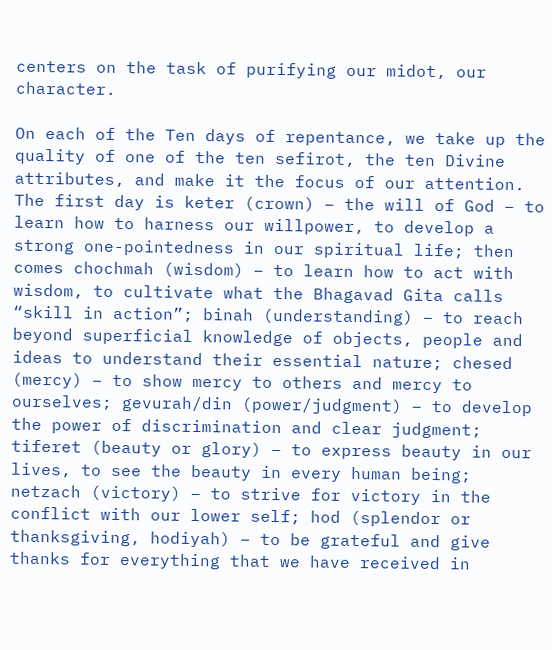centers on the task of purifying our midot, our character.

On each of the Ten days of repentance, we take up the quality of one of the ten sefirot, the ten Divine attributes, and make it the focus of our attention. The first day is keter (crown) – the will of God – to learn how to harness our willpower, to develop a strong one-pointedness in our spiritual life; then comes chochmah (wisdom) – to learn how to act with wisdom, to cultivate what the Bhagavad Gita calls “skill in action”; binah (understanding) – to reach beyond superficial knowledge of objects, people and ideas to understand their essential nature; chesed (mercy) – to show mercy to others and mercy to ourselves; gevurah/din (power/judgment) – to develop the power of discrimination and clear judgment; tiferet (beauty or glory) – to express beauty in our lives, to see the beauty in every human being; netzach (victory) – to strive for victory in the conflict with our lower self; hod (splendor or thanksgiving, hodiyah) – to be grateful and give thanks for everything that we have received in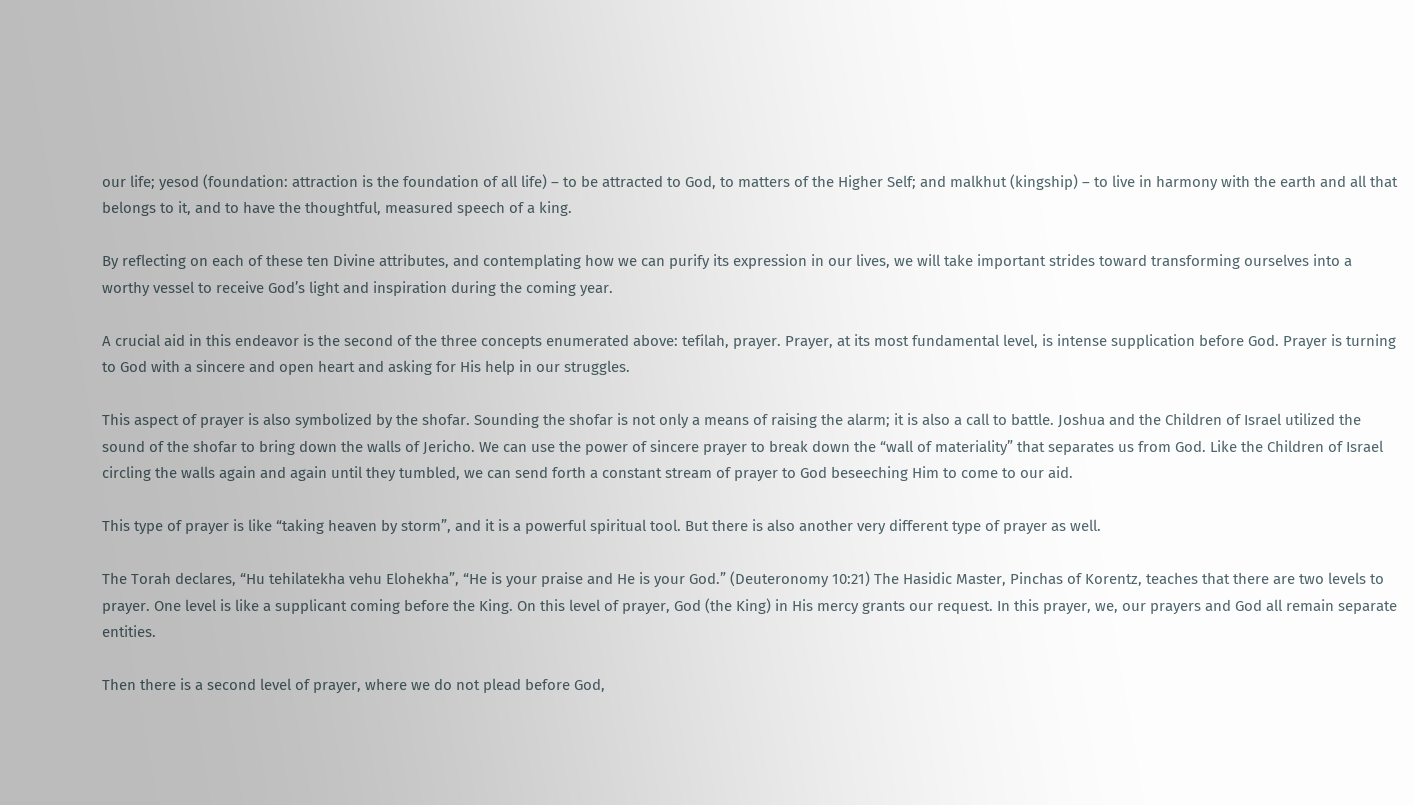our life; yesod (foundation: attraction is the foundation of all life) – to be attracted to God, to matters of the Higher Self; and malkhut (kingship) – to live in harmony with the earth and all that belongs to it, and to have the thoughtful, measured speech of a king.

By reflecting on each of these ten Divine attributes, and contemplating how we can purify its expression in our lives, we will take important strides toward transforming ourselves into a worthy vessel to receive God’s light and inspiration during the coming year.

A crucial aid in this endeavor is the second of the three concepts enumerated above: tefilah, prayer. Prayer, at its most fundamental level, is intense supplication before God. Prayer is turning to God with a sincere and open heart and asking for His help in our struggles.

This aspect of prayer is also symbolized by the shofar. Sounding the shofar is not only a means of raising the alarm; it is also a call to battle. Joshua and the Children of Israel utilized the sound of the shofar to bring down the walls of Jericho. We can use the power of sincere prayer to break down the “wall of materiality” that separates us from God. Like the Children of Israel circling the walls again and again until they tumbled, we can send forth a constant stream of prayer to God beseeching Him to come to our aid.

This type of prayer is like “taking heaven by storm”, and it is a powerful spiritual tool. But there is also another very different type of prayer as well.

The Torah declares, “Hu tehilatekha vehu Elohekha”, “He is your praise and He is your God.” (Deuteronomy 10:21) The Hasidic Master, Pinchas of Korentz, teaches that there are two levels to prayer. One level is like a supplicant coming before the King. On this level of prayer, God (the King) in His mercy grants our request. In this prayer, we, our prayers and God all remain separate entities.

Then there is a second level of prayer, where we do not plead before God,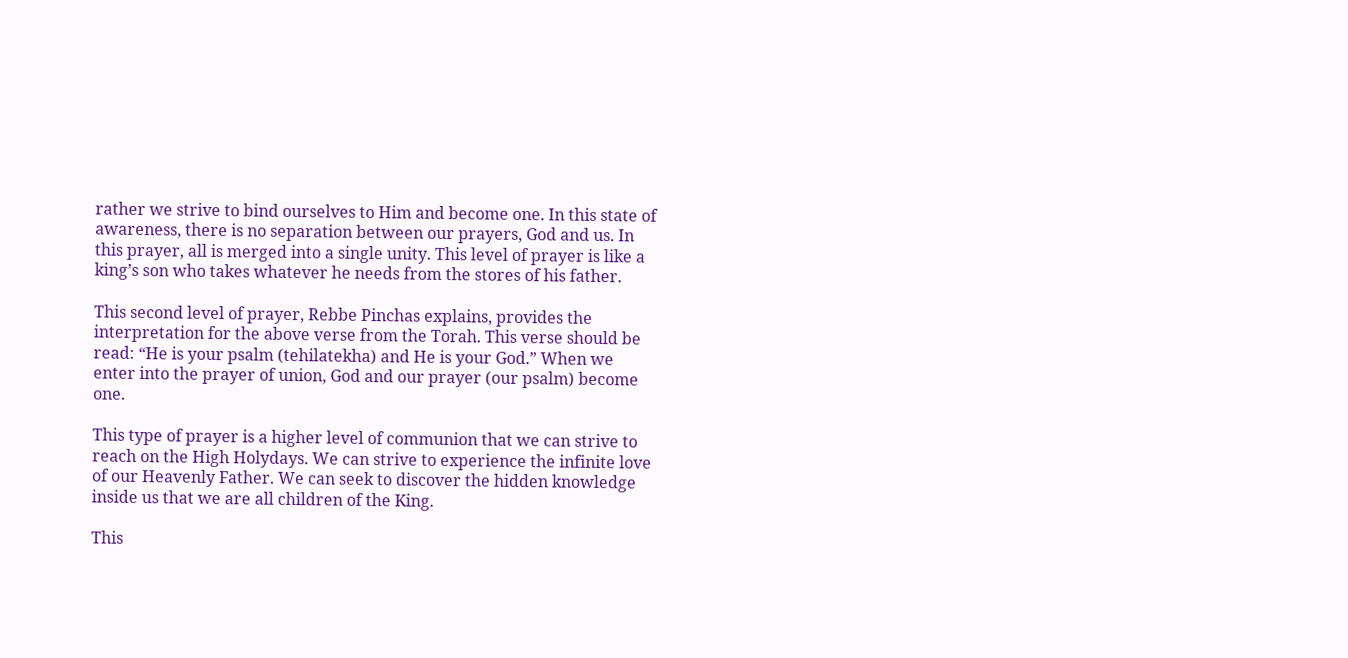rather we strive to bind ourselves to Him and become one. In this state of awareness, there is no separation between our prayers, God and us. In this prayer, all is merged into a single unity. This level of prayer is like a king’s son who takes whatever he needs from the stores of his father.

This second level of prayer, Rebbe Pinchas explains, provides the interpretation for the above verse from the Torah. This verse should be read: “He is your psalm (tehilatekha) and He is your God.” When we enter into the prayer of union, God and our prayer (our psalm) become one.

This type of prayer is a higher level of communion that we can strive to reach on the High Holydays. We can strive to experience the infinite love of our Heavenly Father. We can seek to discover the hidden knowledge inside us that we are all children of the King.

This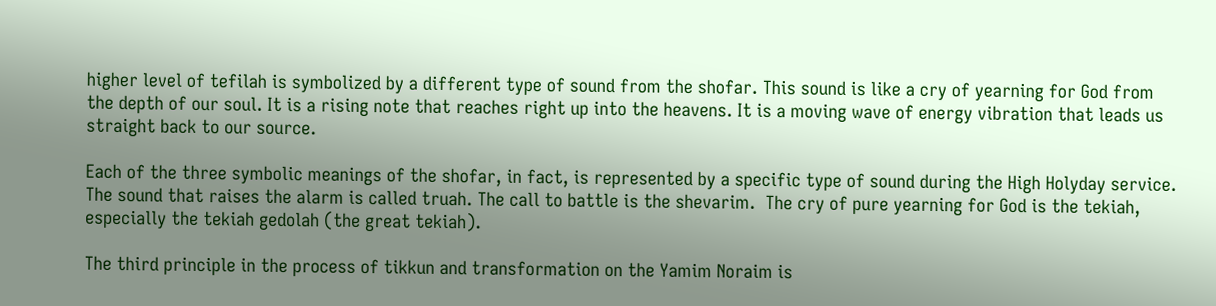higher level of tefilah is symbolized by a different type of sound from the shofar. This sound is like a cry of yearning for God from the depth of our soul. It is a rising note that reaches right up into the heavens. It is a moving wave of energy vibration that leads us straight back to our source.

Each of the three symbolic meanings of the shofar, in fact, is represented by a specific type of sound during the High Holyday service. The sound that raises the alarm is called truah. The call to battle is the shevarim.  The cry of pure yearning for God is the tekiah, especially the tekiah gedolah (the great tekiah).

The third principle in the process of tikkun and transformation on the Yamim Noraim is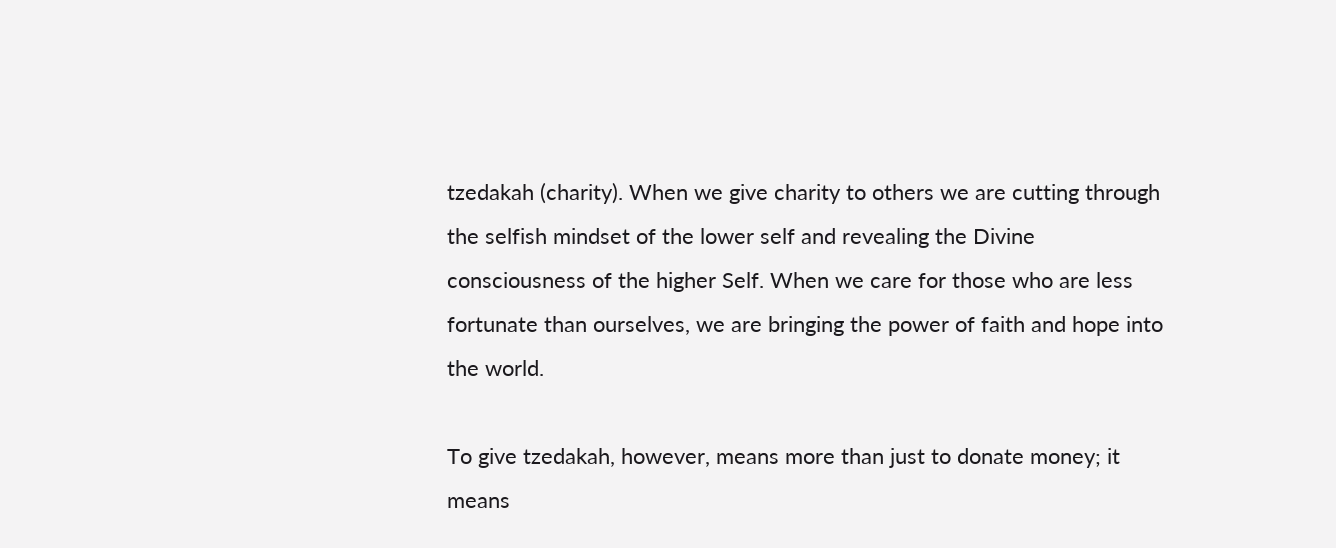tzedakah (charity). When we give charity to others we are cutting through the selfish mindset of the lower self and revealing the Divine consciousness of the higher Self. When we care for those who are less fortunate than ourselves, we are bringing the power of faith and hope into the world.

To give tzedakah, however, means more than just to donate money; it means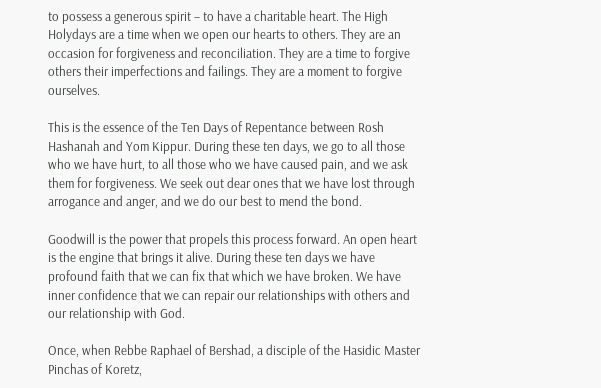to possess a generous spirit – to have a charitable heart. The High Holydays are a time when we open our hearts to others. They are an occasion for forgiveness and reconciliation. They are a time to forgive others their imperfections and failings. They are a moment to forgive ourselves.

This is the essence of the Ten Days of Repentance between Rosh Hashanah and Yom Kippur. During these ten days, we go to all those who we have hurt, to all those who we have caused pain, and we ask them for forgiveness. We seek out dear ones that we have lost through arrogance and anger, and we do our best to mend the bond.

Goodwill is the power that propels this process forward. An open heart is the engine that brings it alive. During these ten days we have profound faith that we can fix that which we have broken. We have inner confidence that we can repair our relationships with others and our relationship with God.

Once, when Rebbe Raphael of Bershad, a disciple of the Hasidic Master Pinchas of Koretz,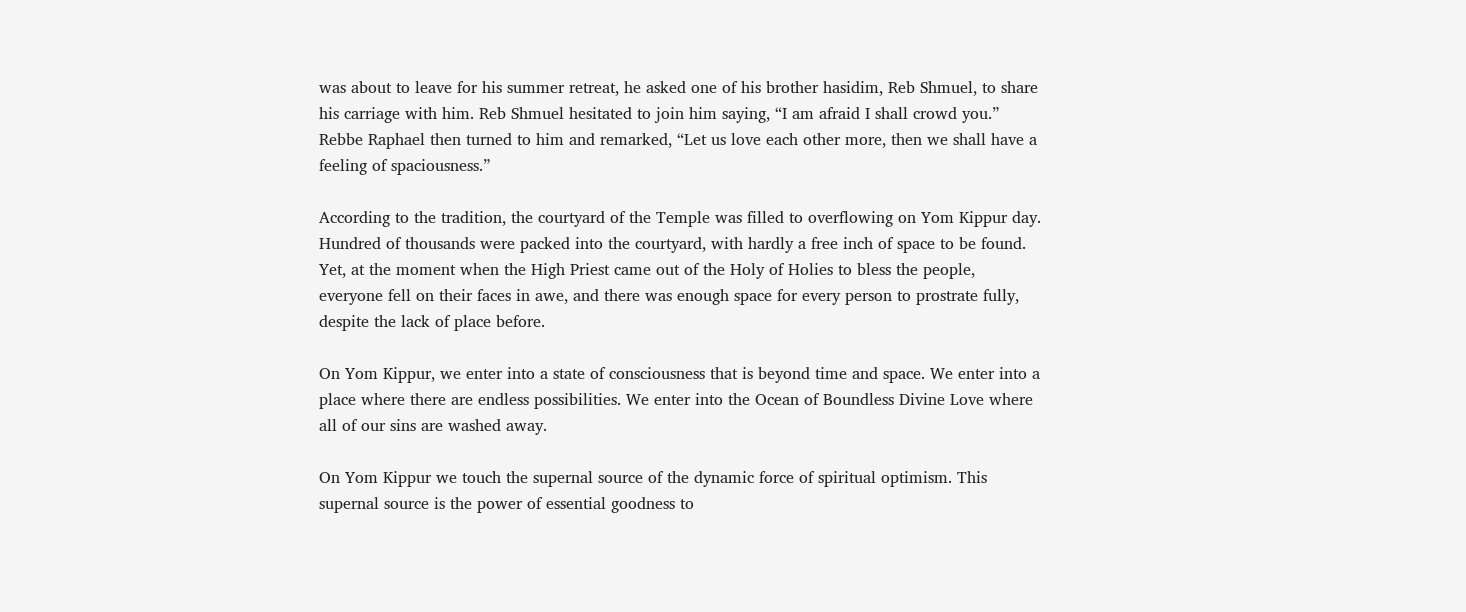was about to leave for his summer retreat, he asked one of his brother hasidim, Reb Shmuel, to share his carriage with him. Reb Shmuel hesitated to join him saying, “I am afraid I shall crowd you.” Rebbe Raphael then turned to him and remarked, “Let us love each other more, then we shall have a feeling of spaciousness.”

According to the tradition, the courtyard of the Temple was filled to overflowing on Yom Kippur day. Hundred of thousands were packed into the courtyard, with hardly a free inch of space to be found. Yet, at the moment when the High Priest came out of the Holy of Holies to bless the people, everyone fell on their faces in awe, and there was enough space for every person to prostrate fully, despite the lack of place before.

On Yom Kippur, we enter into a state of consciousness that is beyond time and space. We enter into a place where there are endless possibilities. We enter into the Ocean of Boundless Divine Love where all of our sins are washed away.

On Yom Kippur we touch the supernal source of the dynamic force of spiritual optimism. This supernal source is the power of essential goodness to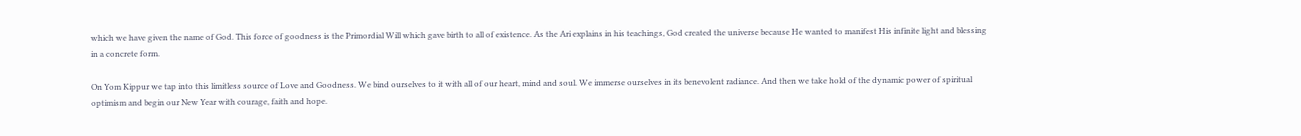which we have given the name of God. This force of goodness is the Primordial Will which gave birth to all of existence. As the Ari explains in his teachings, God created the universe because He wanted to manifest His infinite light and blessing in a concrete form.

On Yom Kippur we tap into this limitless source of Love and Goodness. We bind ourselves to it with all of our heart, mind and soul. We immerse ourselves in its benevolent radiance. And then we take hold of the dynamic power of spiritual optimism and begin our New Year with courage, faith and hope.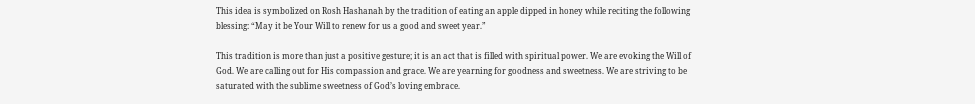This idea is symbolized on Rosh Hashanah by the tradition of eating an apple dipped in honey while reciting the following blessing: “May it be Your Will to renew for us a good and sweet year.”

This tradition is more than just a positive gesture; it is an act that is filled with spiritual power. We are evoking the Will of God. We are calling out for His compassion and grace. We are yearning for goodness and sweetness. We are striving to be saturated with the sublime sweetness of God’s loving embrace.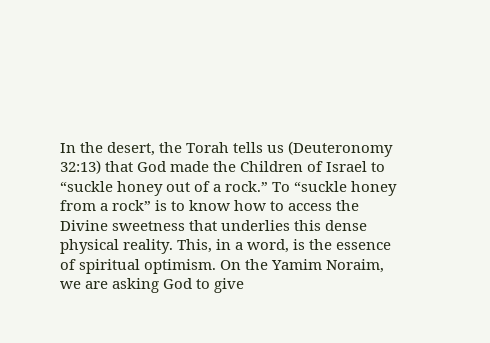In the desert, the Torah tells us (Deuteronomy 32:13) that God made the Children of Israel to “suckle honey out of a rock.” To “suckle honey from a rock” is to know how to access the Divine sweetness that underlies this dense physical reality. This, in a word, is the essence of spiritual optimism. On the Yamim Noraim, we are asking God to give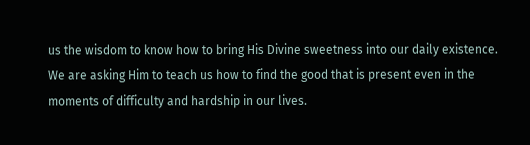us the wisdom to know how to bring His Divine sweetness into our daily existence. We are asking Him to teach us how to find the good that is present even in the moments of difficulty and hardship in our lives.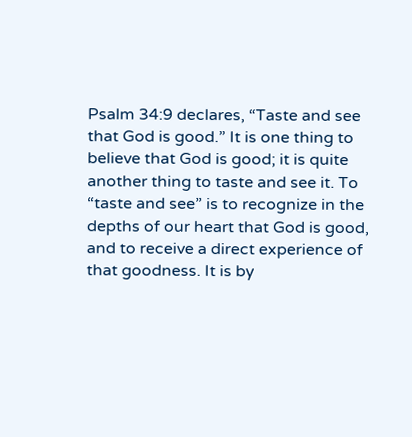Psalm 34:9 declares, “Taste and see that God is good.” It is one thing to believe that God is good; it is quite another thing to taste and see it. To “taste and see” is to recognize in the depths of our heart that God is good, and to receive a direct experience of that goodness. It is by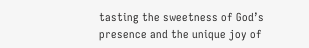tasting the sweetness of God’s presence and the unique joy of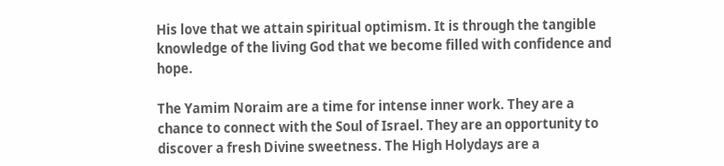His love that we attain spiritual optimism. It is through the tangible knowledge of the living God that we become filled with confidence and hope.

The Yamim Noraim are a time for intense inner work. They are a chance to connect with the Soul of Israel. They are an opportunity to discover a fresh Divine sweetness. The High Holydays are a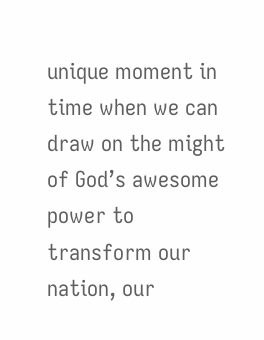unique moment in time when we can draw on the might of God’s awesome power to transform our nation, our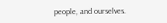people, and ourselves.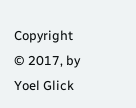Copyright © 2017, by Yoel Glick